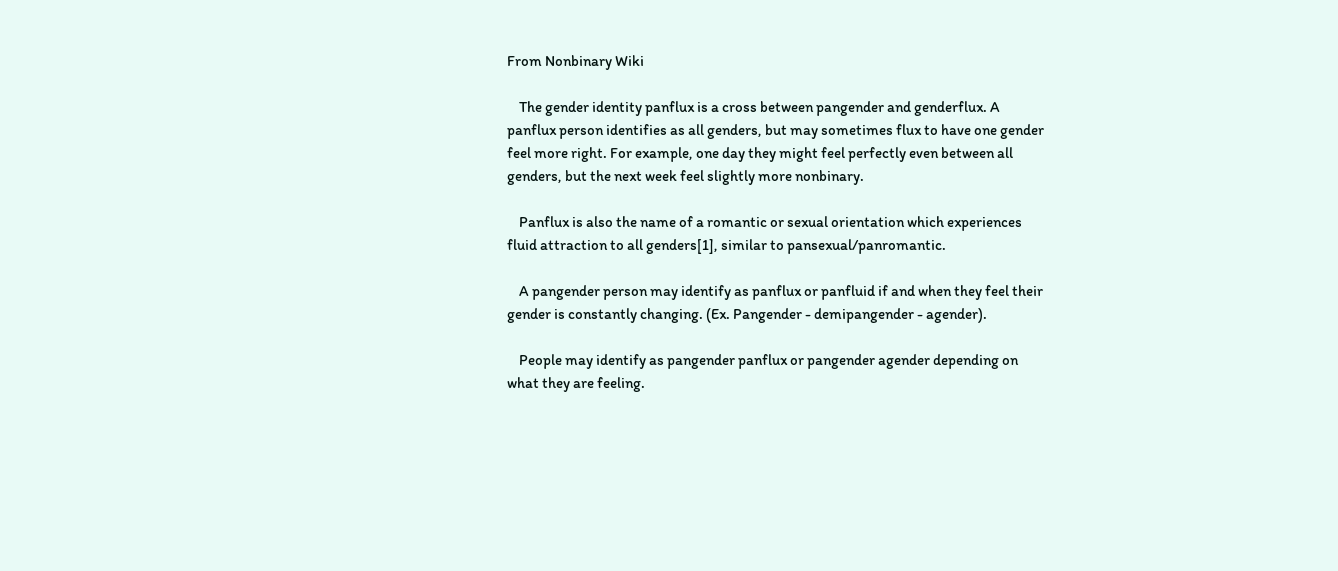From Nonbinary Wiki

    The gender identity panflux is a cross between pangender and genderflux. A panflux person identifies as all genders, but may sometimes flux to have one gender feel more right. For example, one day they might feel perfectly even between all genders, but the next week feel slightly more nonbinary.

    Panflux is also the name of a romantic or sexual orientation which experiences fluid attraction to all genders[1], similar to pansexual/panromantic.

    A pangender person may identify as panflux or panfluid if and when they feel their gender is constantly changing. (Ex. Pangender - demipangender - agender).

    People may identify as pangender panflux or pangender agender depending on what they are feeling.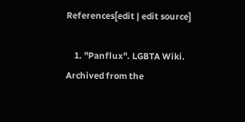References[edit | edit source]

    1. "Panflux". LGBTA Wiki. Archived from the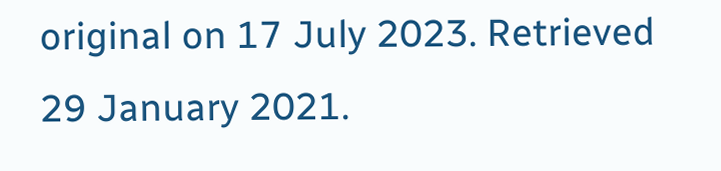original on 17 July 2023. Retrieved 29 January 2021.